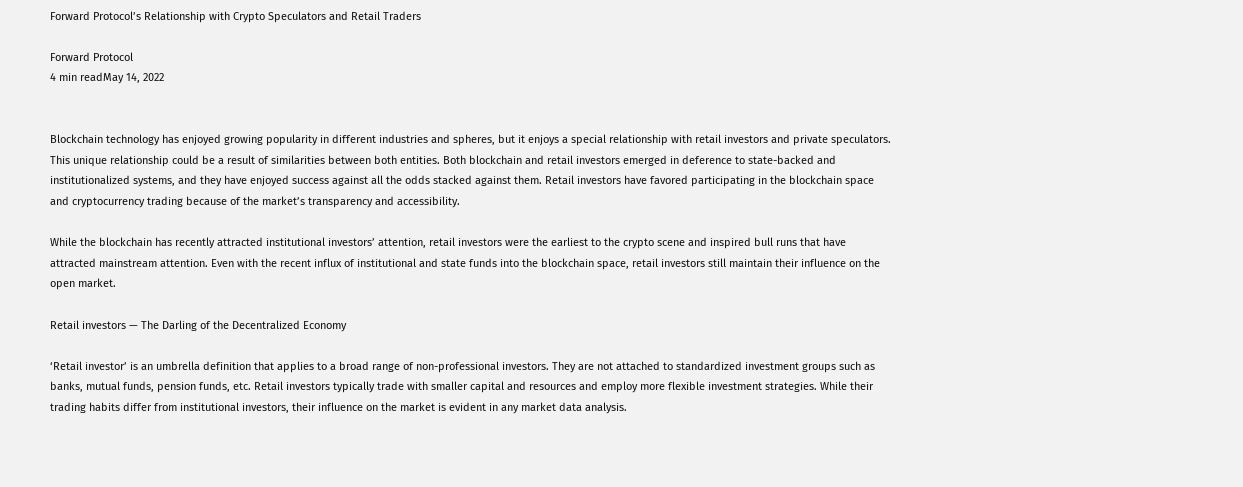Forward Protocol’s Relationship with Crypto Speculators and Retail Traders

Forward Protocol
4 min readMay 14, 2022


Blockchain technology has enjoyed growing popularity in different industries and spheres, but it enjoys a special relationship with retail investors and private speculators. This unique relationship could be a result of similarities between both entities. Both blockchain and retail investors emerged in deference to state-backed and institutionalized systems, and they have enjoyed success against all the odds stacked against them. Retail investors have favored participating in the blockchain space and cryptocurrency trading because of the market’s transparency and accessibility.

While the blockchain has recently attracted institutional investors’ attention, retail investors were the earliest to the crypto scene and inspired bull runs that have attracted mainstream attention. Even with the recent influx of institutional and state funds into the blockchain space, retail investors still maintain their influence on the open market.

Retail investors — The Darling of the Decentralized Economy

‘Retail investor’ is an umbrella definition that applies to a broad range of non-professional investors. They are not attached to standardized investment groups such as banks, mutual funds, pension funds, etc. Retail investors typically trade with smaller capital and resources and employ more flexible investment strategies. While their trading habits differ from institutional investors, their influence on the market is evident in any market data analysis.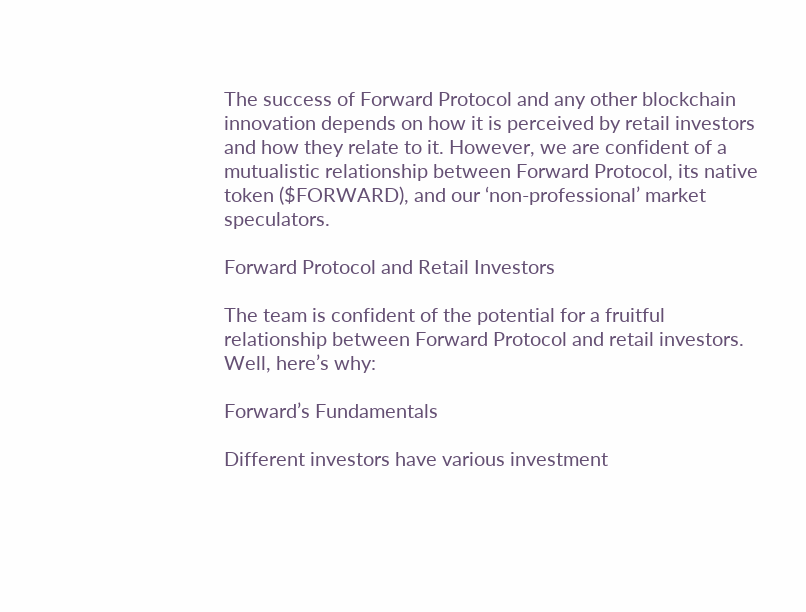The success of Forward Protocol and any other blockchain innovation depends on how it is perceived by retail investors and how they relate to it. However, we are confident of a mutualistic relationship between Forward Protocol, its native token ($FORWARD), and our ‘non-professional’ market speculators.

Forward Protocol and Retail Investors

The team is confident of the potential for a fruitful relationship between Forward Protocol and retail investors. Well, here’s why:

Forward’s Fundamentals

Different investors have various investment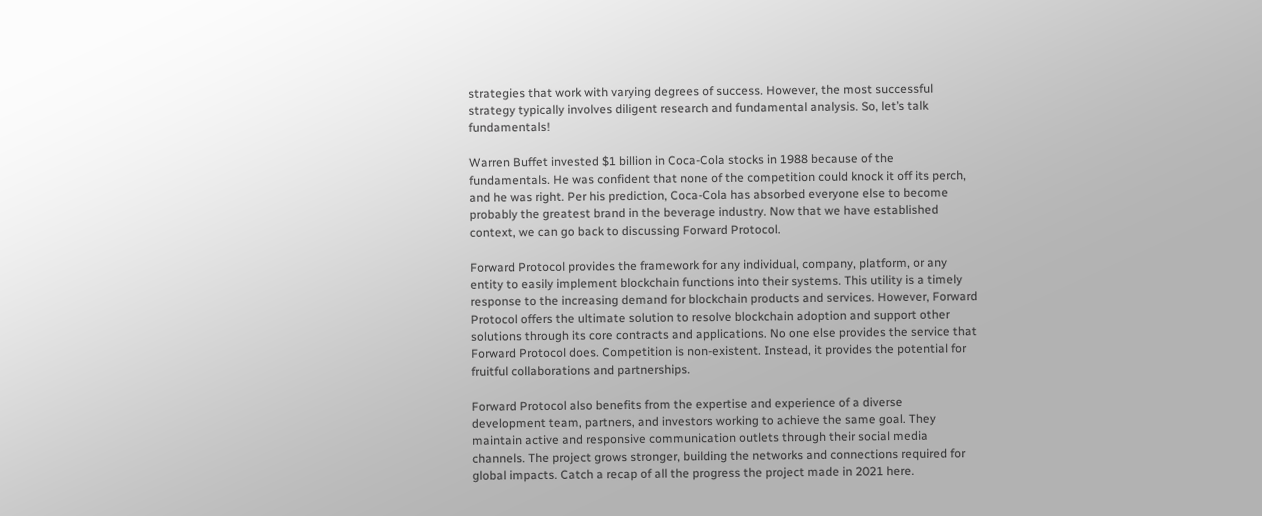strategies that work with varying degrees of success. However, the most successful strategy typically involves diligent research and fundamental analysis. So, let’s talk fundamentals!

Warren Buffet invested $1 billion in Coca-Cola stocks in 1988 because of the fundamentals. He was confident that none of the competition could knock it off its perch, and he was right. Per his prediction, Coca-Cola has absorbed everyone else to become probably the greatest brand in the beverage industry. Now that we have established context, we can go back to discussing Forward Protocol.

Forward Protocol provides the framework for any individual, company, platform, or any entity to easily implement blockchain functions into their systems. This utility is a timely response to the increasing demand for blockchain products and services. However, Forward Protocol offers the ultimate solution to resolve blockchain adoption and support other solutions through its core contracts and applications. No one else provides the service that Forward Protocol does. Competition is non-existent. Instead, it provides the potential for fruitful collaborations and partnerships.

Forward Protocol also benefits from the expertise and experience of a diverse development team, partners, and investors working to achieve the same goal. They maintain active and responsive communication outlets through their social media channels. The project grows stronger, building the networks and connections required for global impacts. Catch a recap of all the progress the project made in 2021 here.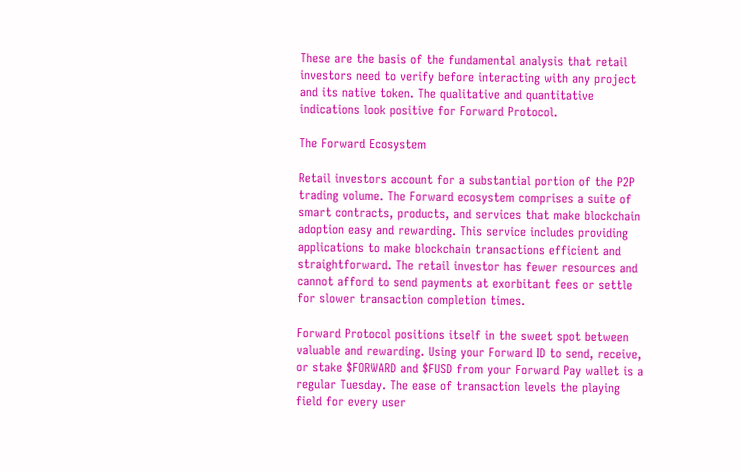These are the basis of the fundamental analysis that retail investors need to verify before interacting with any project and its native token. The qualitative and quantitative indications look positive for Forward Protocol.

The Forward Ecosystem

Retail investors account for a substantial portion of the P2P trading volume. The Forward ecosystem comprises a suite of smart contracts, products, and services that make blockchain adoption easy and rewarding. This service includes providing applications to make blockchain transactions efficient and straightforward. The retail investor has fewer resources and cannot afford to send payments at exorbitant fees or settle for slower transaction completion times.

Forward Protocol positions itself in the sweet spot between valuable and rewarding. Using your Forward ID to send, receive, or stake $FORWARD and $FUSD from your Forward Pay wallet is a regular Tuesday. The ease of transaction levels the playing field for every user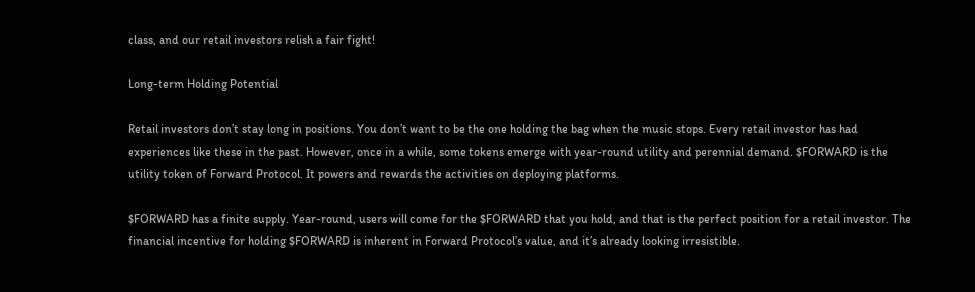class, and our retail investors relish a fair fight!

Long-term Holding Potential

Retail investors don’t stay long in positions. You don’t want to be the one holding the bag when the music stops. Every retail investor has had experiences like these in the past. However, once in a while, some tokens emerge with year-round utility and perennial demand. $FORWARD is the utility token of Forward Protocol. It powers and rewards the activities on deploying platforms.

$FORWARD has a finite supply. Year-round, users will come for the $FORWARD that you hold, and that is the perfect position for a retail investor. The financial incentive for holding $FORWARD is inherent in Forward Protocol’s value, and it’s already looking irresistible.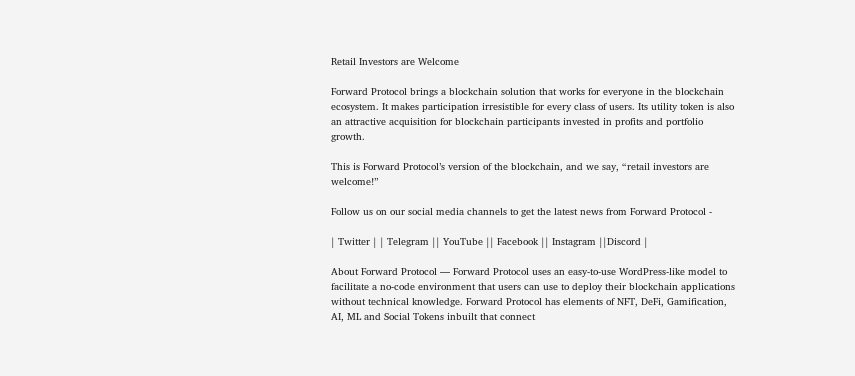Retail Investors are Welcome

Forward Protocol brings a blockchain solution that works for everyone in the blockchain ecosystem. It makes participation irresistible for every class of users. Its utility token is also an attractive acquisition for blockchain participants invested in profits and portfolio growth.

This is Forward Protocol’s version of the blockchain, and we say, “retail investors are welcome!”

Follow us on our social media channels to get the latest news from Forward Protocol -

| Twitter | | Telegram || YouTube || Facebook || Instagram ||Discord |

About Forward Protocol — Forward Protocol uses an easy-to-use WordPress-like model to facilitate a no-code environment that users can use to deploy their blockchain applications without technical knowledge. Forward Protocol has elements of NFT, DeFi, Gamification, AI, ML and Social Tokens inbuilt that connect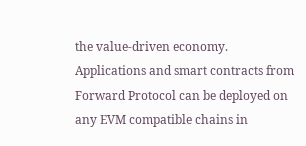the value-driven economy. Applications and smart contracts from Forward Protocol can be deployed on any EVM compatible chains in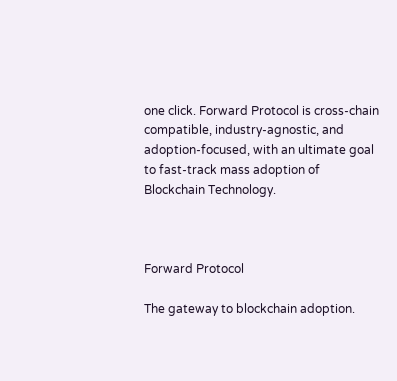one click. Forward Protocol is cross-chain compatible, industry-agnostic, and adoption-focused, with an ultimate goal to fast-track mass adoption of Blockchain Technology.



Forward Protocol

The gateway to blockchain adoption.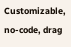Customizable, no-code, drag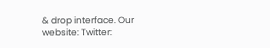& drop interface. Our website: Twitter: